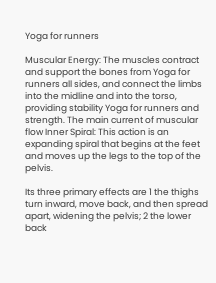Yoga for runners

Muscular Energy: The muscles contract and support the bones from Yoga for runners all sides, and connect the limbs into the midline and into the torso, providing stability Yoga for runners and strength. The main current of muscular flow Inner Spiral: This action is an expanding spiral that begins at the feet and moves up the legs to the top of the pelvis.

Its three primary effects are 1 the thighs turn inward, move back, and then spread apart, widening the pelvis; 2 the lower back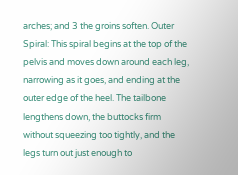arches; and 3 the groins soften. Outer Spiral: This spiral begins at the top of the pelvis and moves down around each leg, narrowing as it goes, and ending at the outer edge of the heel. The tailbone lengthens down, the buttocks firm without squeezing too tightly, and the legs turn out just enough to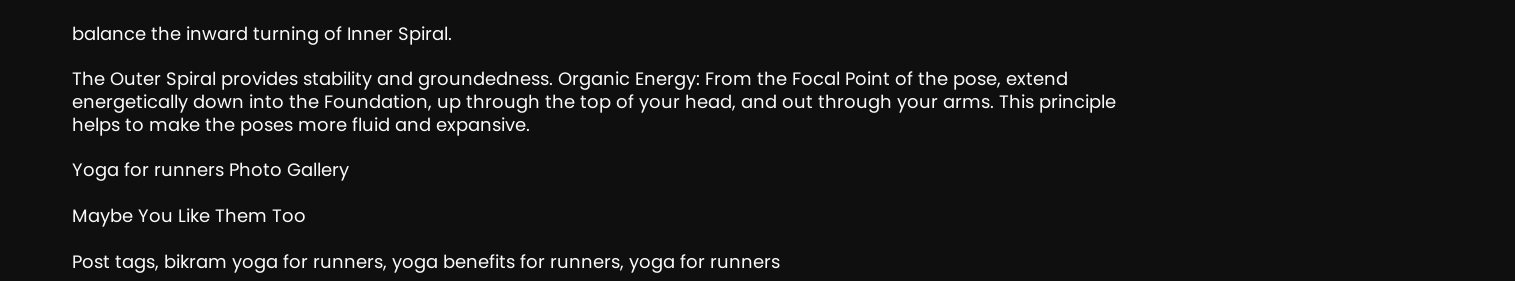balance the inward turning of Inner Spiral.

The Outer Spiral provides stability and groundedness. Organic Energy: From the Focal Point of the pose, extend energetically down into the Foundation, up through the top of your head, and out through your arms. This principle helps to make the poses more fluid and expansive.

Yoga for runners Photo Gallery

Maybe You Like Them Too

Post tags, bikram yoga for runners, yoga benefits for runners, yoga for runners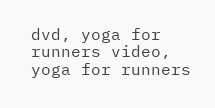dvd, yoga for runners video, yoga for runners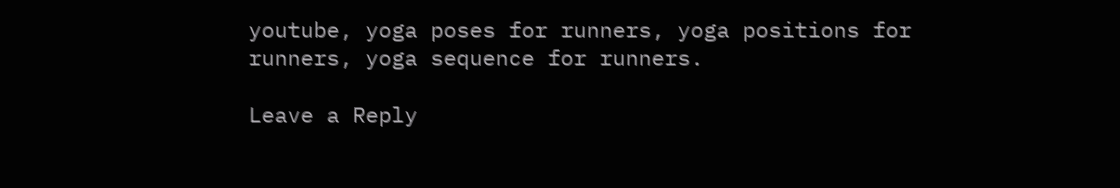youtube, yoga poses for runners, yoga positions for runners, yoga sequence for runners.

Leave a Reply